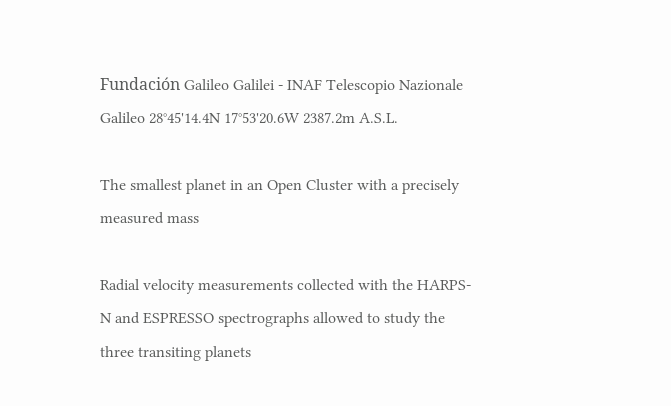Fundación Galileo Galilei - INAF Telescopio Nazionale Galileo 28°45'14.4N 17°53'20.6W 2387.2m A.S.L.

The smallest planet in an Open Cluster with a precisely measured mass

Radial velocity measurements collected with the HARPS-N and ESPRESSO spectrographs allowed to study the three transiting planets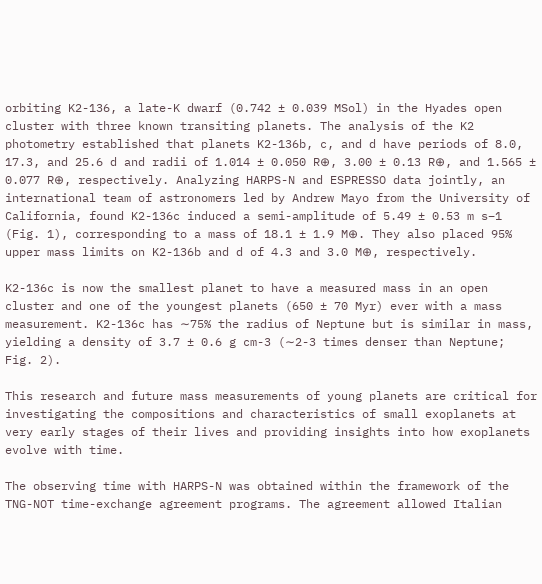orbiting K2-136, a late-K dwarf (0.742 ± 0.039 MSol) in the Hyades open cluster with three known transiting planets. The analysis of the K2 photometry established that planets K2-136b, c, and d have periods of 8.0, 17.3, and 25.6 d and radii of 1.014 ± 0.050 R⊕, 3.00 ± 0.13 R⊕, and 1.565 ± 0.077 R⊕, respectively. Analyzing HARPS-N and ESPRESSO data jointly, an international team of astronomers led by Andrew Mayo from the University of California, found K2-136c induced a semi-amplitude of 5.49 ± 0.53 m s−1 (Fig. 1), corresponding to a mass of 18.1 ± 1.9 M⊕. They also placed 95% upper mass limits on K2-136b and d of 4.3 and 3.0 M⊕, respectively.

K2-136c is now the smallest planet to have a measured mass in an open cluster and one of the youngest planets (650 ± 70 Myr) ever with a mass measurement. K2-136c has ∼75% the radius of Neptune but is similar in mass, yielding a density of 3.7 ± 0.6 g cm-3 (∼2-3 times denser than Neptune; Fig. 2).

This research and future mass measurements of young planets are critical for investigating the compositions and characteristics of small exoplanets at very early stages of their lives and providing insights into how exoplanets evolve with time.

The observing time with HARPS-N was obtained within the framework of the TNG-NOT time-exchange agreement programs. The agreement allowed Italian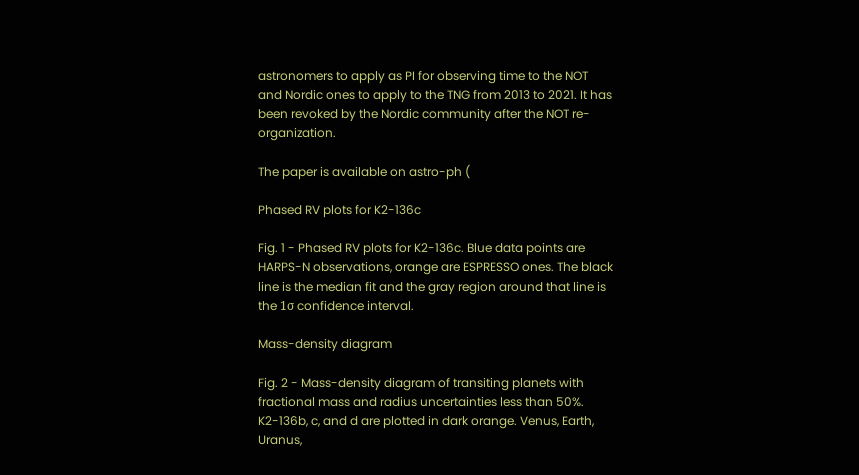astronomers to apply as PI for observing time to the NOT and Nordic ones to apply to the TNG from 2013 to 2021. It has been revoked by the Nordic community after the NOT re-organization.

The paper is available on astro-ph (

Phased RV plots for K2-136c

Fig. 1 - Phased RV plots for K2-136c. Blue data points are HARPS-N observations, orange are ESPRESSO ones. The black line is the median fit and the gray region around that line is the 1σ confidence interval.

Mass-density diagram

Fig. 2 - Mass-density diagram of transiting planets with fractional mass and radius uncertainties less than 50%. K2-136b, c, and d are plotted in dark orange. Venus, Earth, Uranus,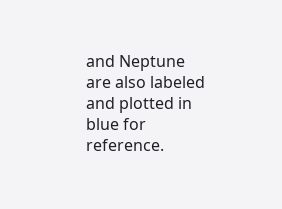and Neptune are also labeled and plotted in blue for reference.